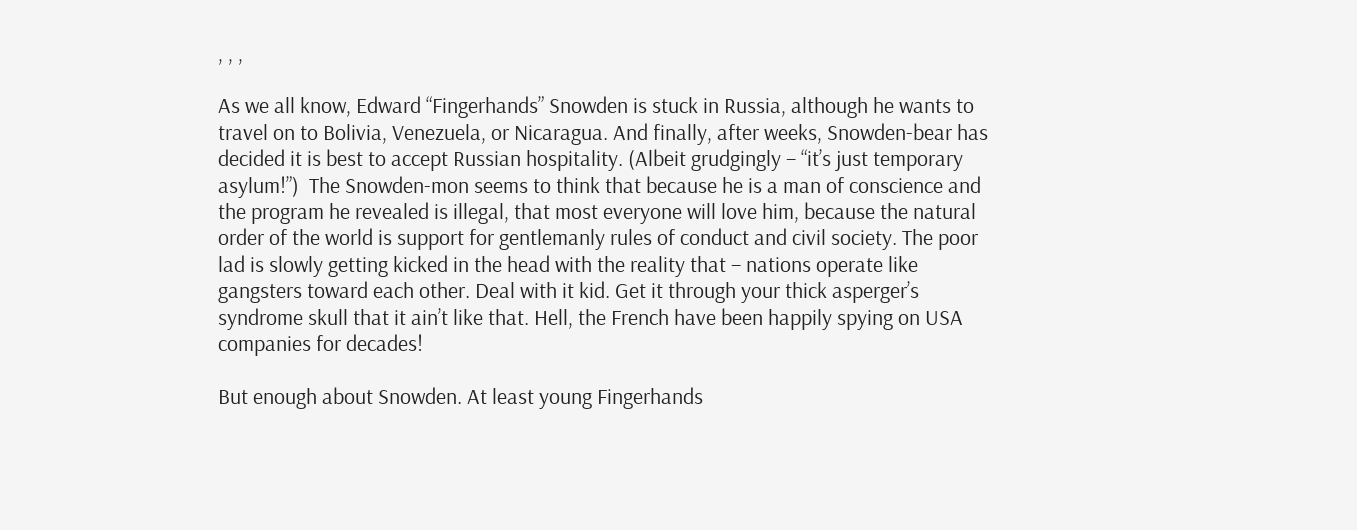, , ,

As we all know, Edward “Fingerhands” Snowden is stuck in Russia, although he wants to travel on to Bolivia, Venezuela, or Nicaragua. And finally, after weeks, Snowden-bear has decided it is best to accept Russian hospitality. (Albeit grudgingly – “it’s just temporary asylum!”)  The Snowden-mon seems to think that because he is a man of conscience and the program he revealed is illegal, that most everyone will love him, because the natural order of the world is support for gentlemanly rules of conduct and civil society. The poor lad is slowly getting kicked in the head with the reality that – nations operate like gangsters toward each other. Deal with it kid. Get it through your thick asperger’s syndrome skull that it ain’t like that. Hell, the French have been happily spying on USA companies for decades!

But enough about Snowden. At least young Fingerhands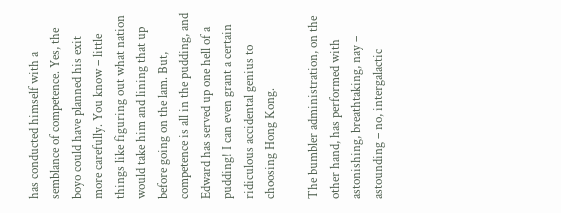has conducted himself with a semblance of competence. Yes, the boyo could have planned his exit more carefully. You know – little things like figuring out what nation would take him and lining that up before going on the lam. But, competence is all in the pudding, and Edward has served up one hell of a pudding! I can even grant a certain ridiculous accidental genius to choosing Hong Kong.

The bumbler administration, on the other hand, has performed with astonishing, breathtaking, nay – astounding – no, intergalactic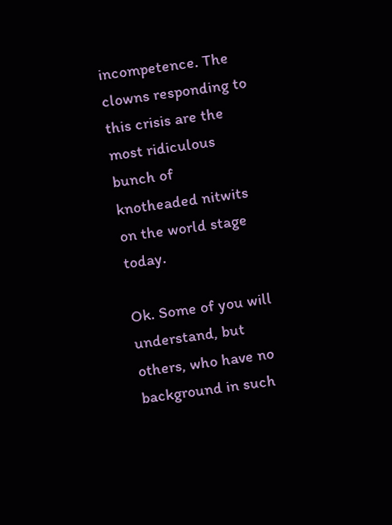incompetence. The clowns responding to this crisis are the most ridiculous bunch of knotheaded nitwits on the world stage today.

Ok. Some of you will understand, but others, who have no background in such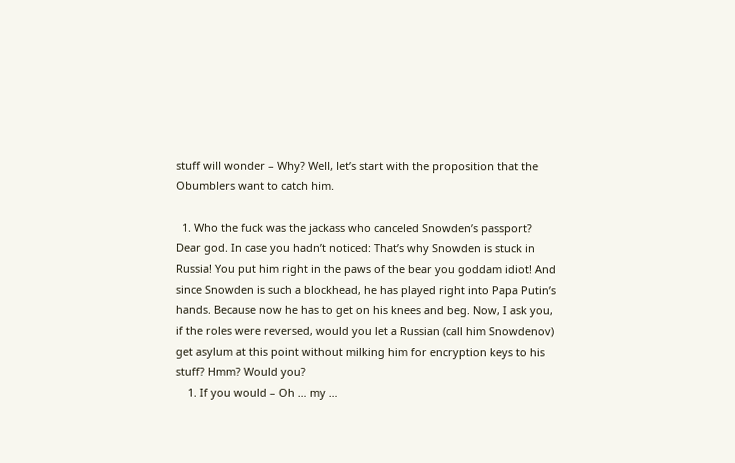stuff will wonder – Why? Well, let’s start with the proposition that the Obumblers want to catch him.

  1. Who the fuck was the jackass who canceled Snowden’s passport? Dear god. In case you hadn’t noticed: That’s why Snowden is stuck in Russia! You put him right in the paws of the bear you goddam idiot! And since Snowden is such a blockhead, he has played right into Papa Putin’s hands. Because now he has to get on his knees and beg. Now, I ask you, if the roles were reversed, would you let a Russian (call him Snowdenov) get asylum at this point without milking him for encryption keys to his stuff? Hmm? Would you?
    1. If you would – Oh … my …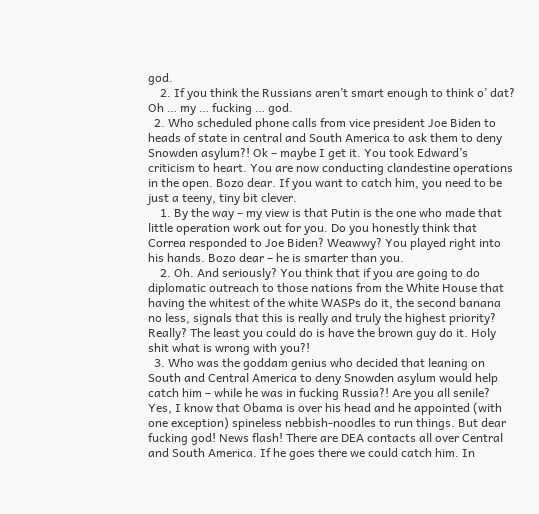god.
    2. If you think the Russians aren’t smart enough to think o’ dat? Oh … my … fucking … god.
  2. Who scheduled phone calls from vice president Joe Biden to heads of state in central and South America to ask them to deny Snowden asylum?! Ok – maybe I get it. You took Edward’s criticism to heart. You are now conducting clandestine operations in the open. Bozo dear. If you want to catch him, you need to be just a teeny, tiny bit clever.
    1. By the way – my view is that Putin is the one who made that little operation work out for you. Do you honestly think that Correa responded to Joe Biden? Weawwy? You played right into his hands. Bozo dear – he is smarter than you.
    2. Oh. And seriously? You think that if you are going to do diplomatic outreach to those nations from the White House that having the whitest of the white WASPs do it, the second banana no less, signals that this is really and truly the highest priority? Really? The least you could do is have the brown guy do it. Holy shit what is wrong with you?!
  3. Who was the goddam genius who decided that leaning on South and Central America to deny Snowden asylum would help catch him – while he was in fucking Russia?! Are you all senile? Yes, I know that Obama is over his head and he appointed (with one exception) spineless nebbish-noodles to run things. But dear fucking god! News flash! There are DEA contacts all over Central and South America. If he goes there we could catch him. In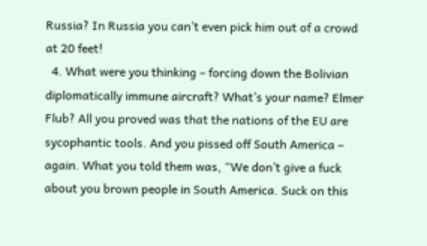Russia? In Russia you can’t even pick him out of a crowd at 20 feet!
  4. What were you thinking – forcing down the Bolivian diplomatically immune aircraft? What’s your name? Elmer Flub? All you proved was that the nations of the EU are sycophantic tools. And you pissed off South America – again. What you told them was, “We don’t give a fuck about you brown people in South America. Suck on this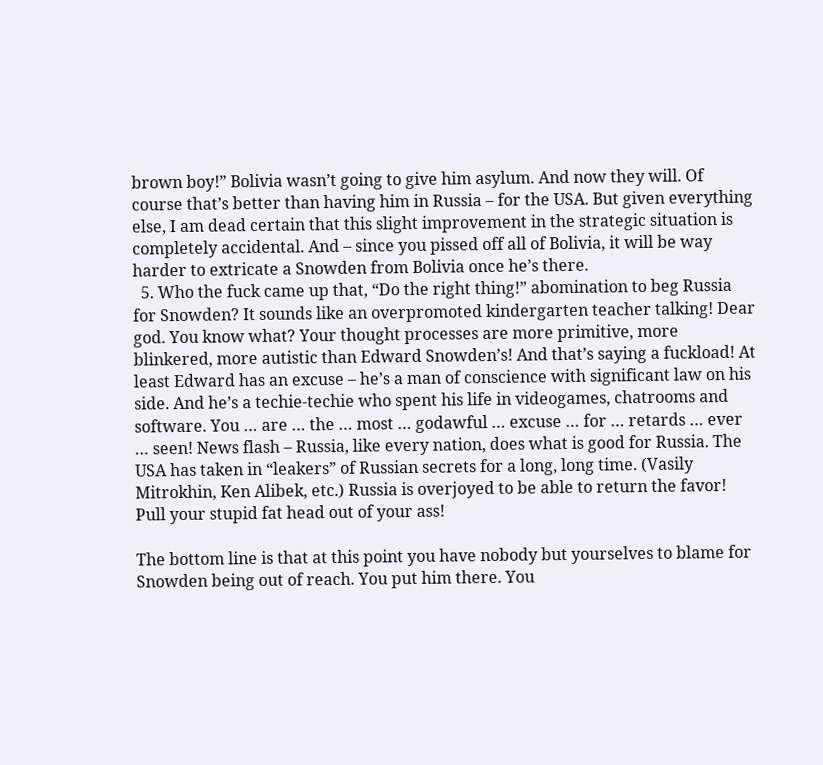brown boy!” Bolivia wasn’t going to give him asylum. And now they will. Of course that’s better than having him in Russia – for the USA. But given everything else, I am dead certain that this slight improvement in the strategic situation is completely accidental. And – since you pissed off all of Bolivia, it will be way harder to extricate a Snowden from Bolivia once he’s there.
  5. Who the fuck came up that, “Do the right thing!” abomination to beg Russia for Snowden? It sounds like an overpromoted kindergarten teacher talking! Dear god. You know what? Your thought processes are more primitive, more blinkered, more autistic than Edward Snowden’s! And that’s saying a fuckload! At least Edward has an excuse – he’s a man of conscience with significant law on his side. And he’s a techie-techie who spent his life in videogames, chatrooms and software. You … are … the … most … godawful … excuse … for … retards … ever … seen! News flash – Russia, like every nation, does what is good for Russia. The USA has taken in “leakers” of Russian secrets for a long, long time. (Vasily Mitrokhin, Ken Alibek, etc.) Russia is overjoyed to be able to return the favor! Pull your stupid fat head out of your ass!

The bottom line is that at this point you have nobody but yourselves to blame for Snowden being out of reach. You put him there. You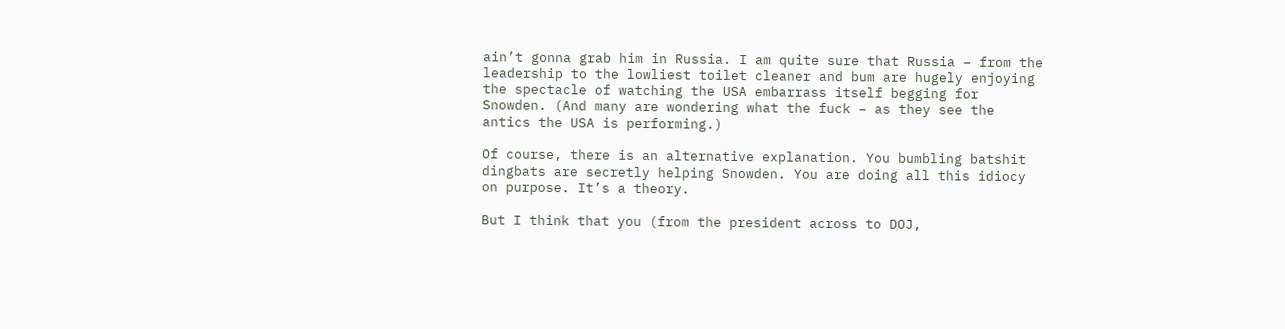ain’t gonna grab him in Russia. I am quite sure that Russia – from the leadership to the lowliest toilet cleaner and bum are hugely enjoying the spectacle of watching the USA embarrass itself begging for Snowden. (And many are wondering what the fuck – as they see the antics the USA is performing.)

Of course, there is an alternative explanation. You bumbling batshit dingbats are secretly helping Snowden. You are doing all this idiocy on purpose. It’s a theory.

But I think that you (from the president across to DOJ,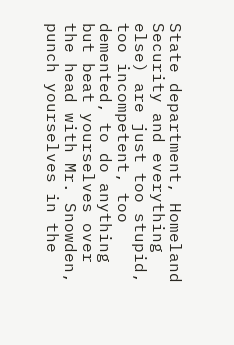State department, Homeland Security and everything else) are just too stupid, too incompetent, too demented, to do anything but beat yourselves over the head with Mr. Snowden, punch yourselves in the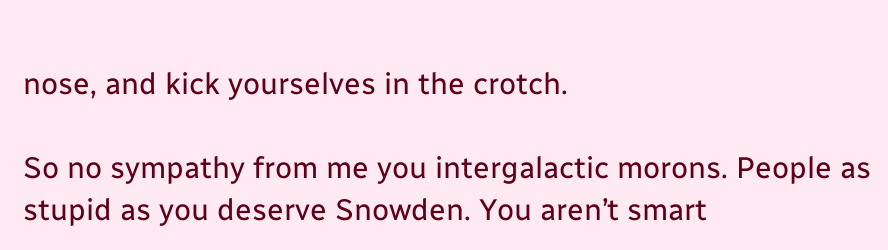nose, and kick yourselves in the crotch.

So no sympathy from me you intergalactic morons. People as stupid as you deserve Snowden. You aren’t smart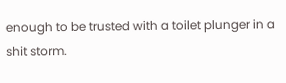enough to be trusted with a toilet plunger in a shit storm.